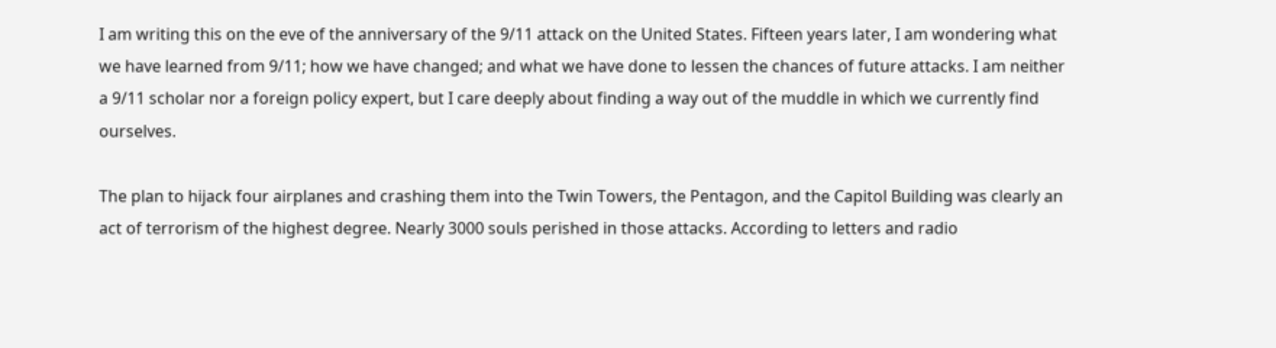I am writing this on the eve of the anniversary of the 9/11 attack on the United States. Fifteen years later, I am wondering what we have learned from 9/11; how we have changed; and what we have done to lessen the chances of future attacks. I am neither a 9/11 scholar nor a foreign policy expert, but I care deeply about finding a way out of the muddle in which we currently find ourselves.

The plan to hijack four airplanes and crashing them into the Twin Towers, the Pentagon, and the Capitol Building was clearly an act of terrorism of the highest degree. Nearly 3000 souls perished in those attacks. According to letters and radio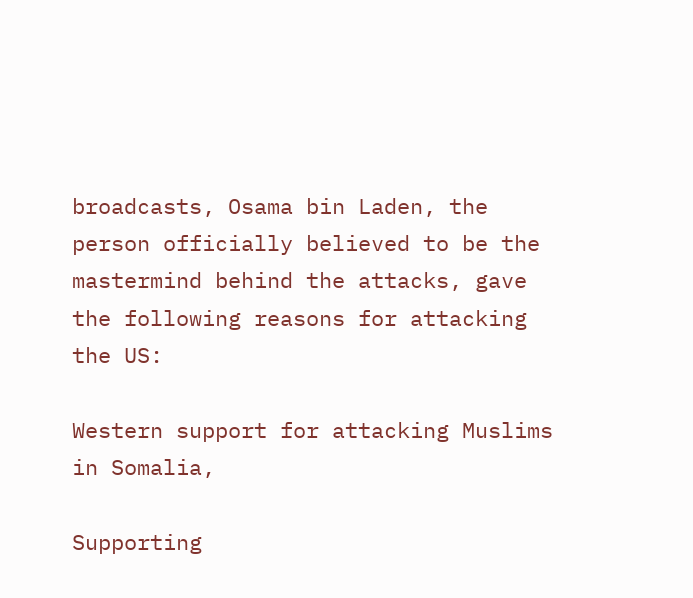broadcasts, Osama bin Laden, the person officially believed to be the mastermind behind the attacks, gave the following reasons for attacking the US:

Western support for attacking Muslims in Somalia,

Supporting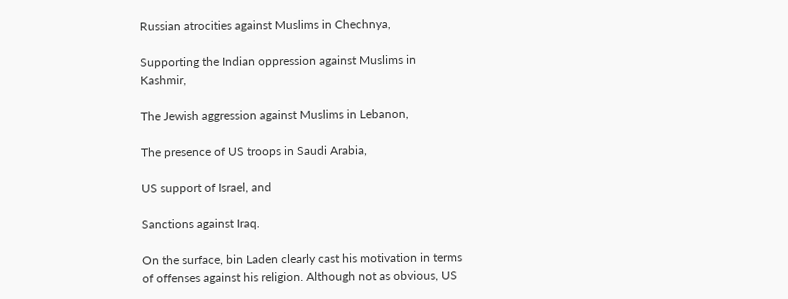Russian atrocities against Muslims in Chechnya,

Supporting the Indian oppression against Muslims in Kashmir,

The Jewish aggression against Muslims in Lebanon,

The presence of US troops in Saudi Arabia,

US support of Israel, and

Sanctions against Iraq.

On the surface, bin Laden clearly cast his motivation in terms of offenses against his religion. Although not as obvious, US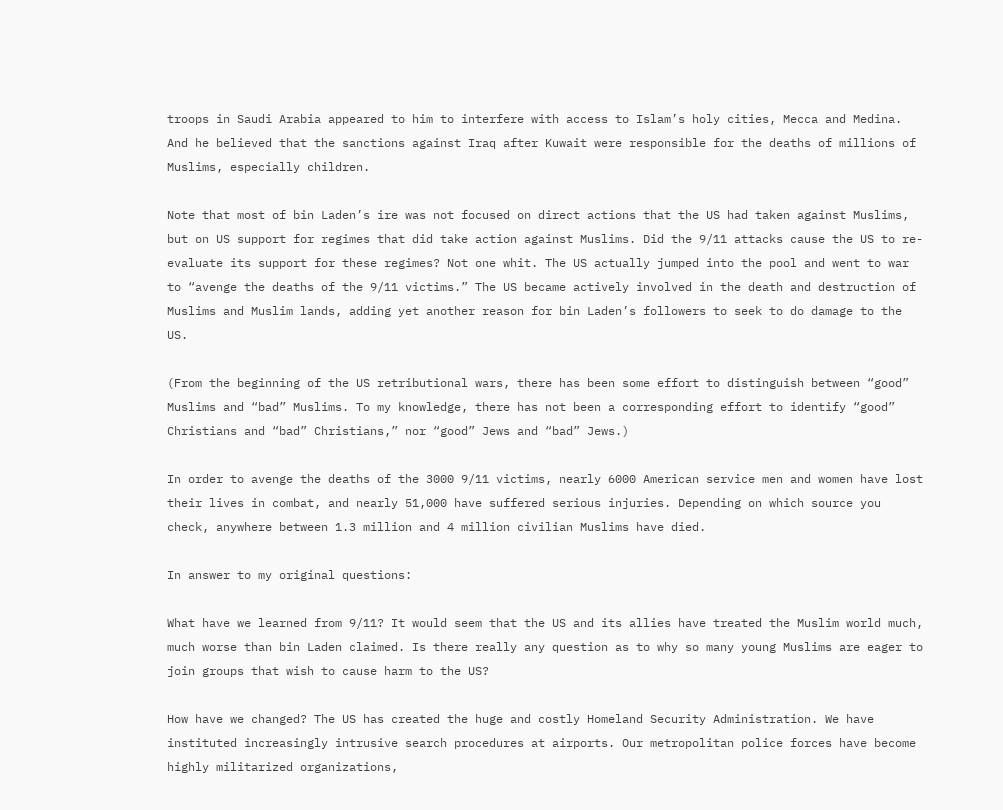troops in Saudi Arabia appeared to him to interfere with access to Islam’s holy cities, Mecca and Medina. And he believed that the sanctions against Iraq after Kuwait were responsible for the deaths of millions of Muslims, especially children.

Note that most of bin Laden’s ire was not focused on direct actions that the US had taken against Muslims, but on US support for regimes that did take action against Muslims. Did the 9/11 attacks cause the US to re-evaluate its support for these regimes? Not one whit. The US actually jumped into the pool and went to war to “avenge the deaths of the 9/11 victims.” The US became actively involved in the death and destruction of Muslims and Muslim lands, adding yet another reason for bin Laden’s followers to seek to do damage to the US.

(From the beginning of the US retributional wars, there has been some effort to distinguish between “good” Muslims and “bad” Muslims. To my knowledge, there has not been a corresponding effort to identify “good” Christians and “bad” Christians,” nor “good” Jews and “bad” Jews.)

In order to avenge the deaths of the 3000 9/11 victims, nearly 6000 American service men and women have lost their lives in combat, and nearly 51,000 have suffered serious injuries. Depending on which source you check, anywhere between 1.3 million and 4 million civilian Muslims have died.

In answer to my original questions:

What have we learned from 9/11? It would seem that the US and its allies have treated the Muslim world much, much worse than bin Laden claimed. Is there really any question as to why so many young Muslims are eager to join groups that wish to cause harm to the US?

How have we changed? The US has created the huge and costly Homeland Security Administration. We have instituted increasingly intrusive search procedures at airports. Our metropolitan police forces have become highly militarized organizations,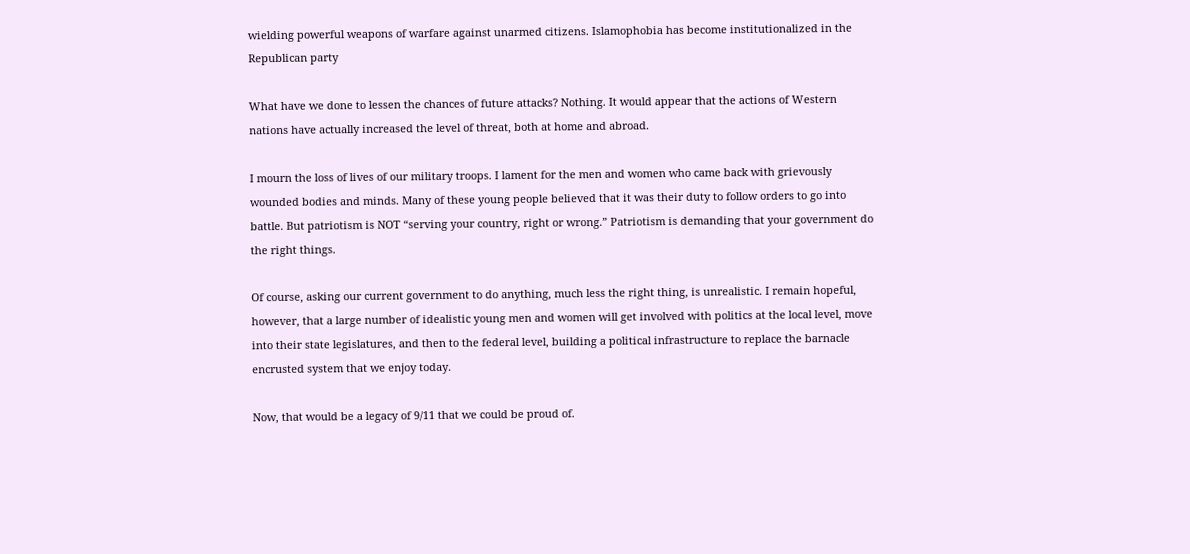wielding powerful weapons of warfare against unarmed citizens. Islamophobia has become institutionalized in the Republican party

What have we done to lessen the chances of future attacks? Nothing. It would appear that the actions of Western nations have actually increased the level of threat, both at home and abroad.

I mourn the loss of lives of our military troops. I lament for the men and women who came back with grievously wounded bodies and minds. Many of these young people believed that it was their duty to follow orders to go into battle. But patriotism is NOT “serving your country, right or wrong.” Patriotism is demanding that your government do the right things.

Of course, asking our current government to do anything, much less the right thing, is unrealistic. I remain hopeful, however, that a large number of idealistic young men and women will get involved with politics at the local level, move into their state legislatures, and then to the federal level, building a political infrastructure to replace the barnacle encrusted system that we enjoy today.

Now, that would be a legacy of 9/11 that we could be proud of.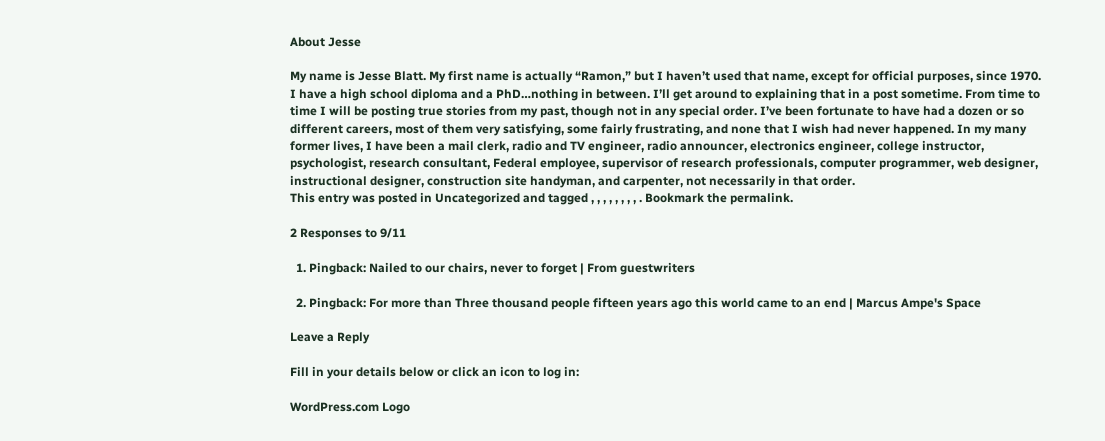About Jesse

My name is Jesse Blatt. My first name is actually “Ramon,” but I haven’t used that name, except for official purposes, since 1970. I have a high school diploma and a PhD…nothing in between. I’ll get around to explaining that in a post sometime. From time to time I will be posting true stories from my past, though not in any special order. I’ve been fortunate to have had a dozen or so different careers, most of them very satisfying, some fairly frustrating, and none that I wish had never happened. In my many former lives, I have been a mail clerk, radio and TV engineer, radio announcer, electronics engineer, college instructor, psychologist, research consultant, Federal employee, supervisor of research professionals, computer programmer, web designer, instructional designer, construction site handyman, and carpenter, not necessarily in that order.
This entry was posted in Uncategorized and tagged , , , , , , , , . Bookmark the permalink.

2 Responses to 9/11

  1. Pingback: Nailed to our chairs, never to forget | From guestwriters

  2. Pingback: For more than Three thousand people fifteen years ago this world came to an end | Marcus Ampe's Space

Leave a Reply

Fill in your details below or click an icon to log in:

WordPress.com Logo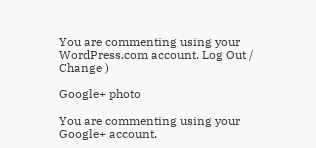You are commenting using your WordPress.com account. Log Out /  Change )

Google+ photo

You are commenting using your Google+ account.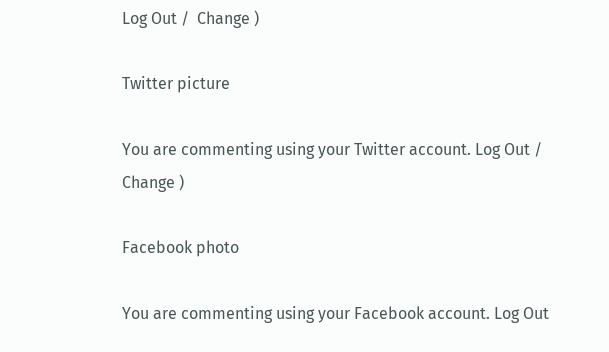Log Out /  Change )

Twitter picture

You are commenting using your Twitter account. Log Out /  Change )

Facebook photo

You are commenting using your Facebook account. Log Out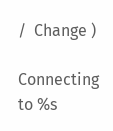/  Change )

Connecting to %s